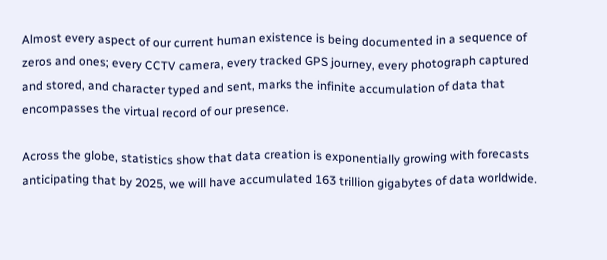Almost every aspect of our current human existence is being documented in a sequence of zeros and ones; every CCTV camera, every tracked GPS journey, every photograph captured and stored, and character typed and sent, marks the infinite accumulation of data that encompasses the virtual record of our presence.

Across the globe, statistics show that data creation is exponentially growing with forecasts anticipating that by 2025, we will have accumulated 163 trillion gigabytes of data worldwide.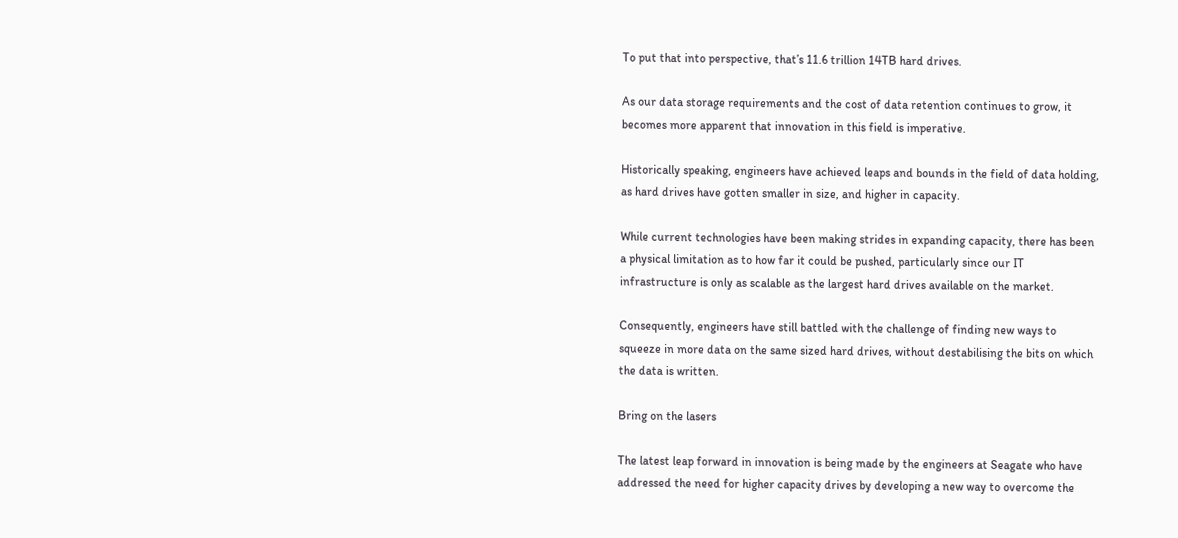To put that into perspective, that’s 11.6 trillion 14TB hard drives.

As our data storage requirements and the cost of data retention continues to grow, it becomes more apparent that innovation in this field is imperative.

Historically speaking, engineers have achieved leaps and bounds in the field of data holding, as hard drives have gotten smaller in size, and higher in capacity.

While current technologies have been making strides in expanding capacity, there has been a physical limitation as to how far it could be pushed, particularly since our IT infrastructure is only as scalable as the largest hard drives available on the market.

Consequently, engineers have still battled with the challenge of finding new ways to squeeze in more data on the same sized hard drives, without destabilising the bits on which the data is written.

Bring on the lasers

The latest leap forward in innovation is being made by the engineers at Seagate who have addressed the need for higher capacity drives by developing a new way to overcome the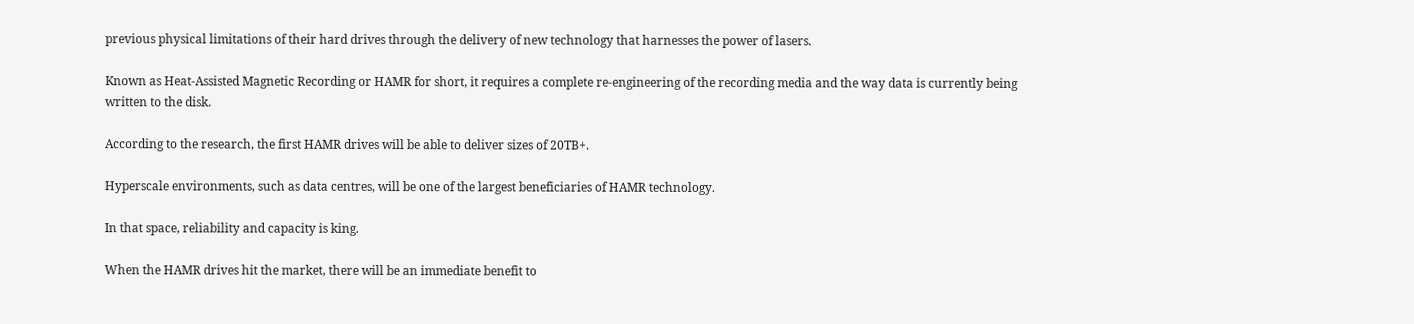previous physical limitations of their hard drives through the delivery of new technology that harnesses the power of lasers.

Known as Heat-Assisted Magnetic Recording or HAMR for short, it requires a complete re-engineering of the recording media and the way data is currently being written to the disk.

According to the research, the first HAMR drives will be able to deliver sizes of 20TB+.

Hyperscale environments, such as data centres, will be one of the largest beneficiaries of HAMR technology.

In that space, reliability and capacity is king.

When the HAMR drives hit the market, there will be an immediate benefit to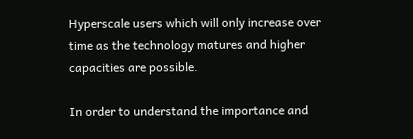Hyperscale users which will only increase over time as the technology matures and higher capacities are possible.

In order to understand the importance and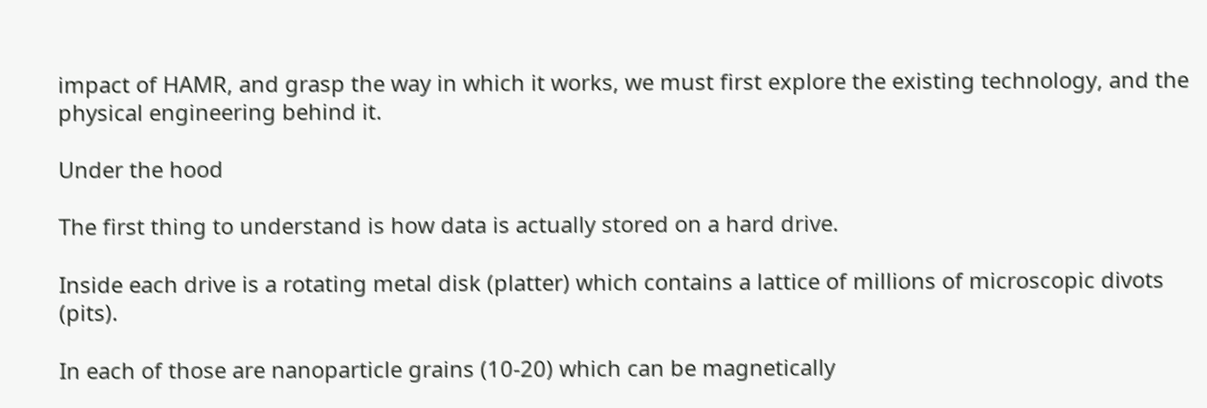impact of HAMR, and grasp the way in which it works, we must first explore the existing technology, and the physical engineering behind it.

Under the hood

The first thing to understand is how data is actually stored on a hard drive.

Inside each drive is a rotating metal disk (platter) which contains a lattice of millions of microscopic divots (pits).

In each of those are nanoparticle grains (10-20) which can be magnetically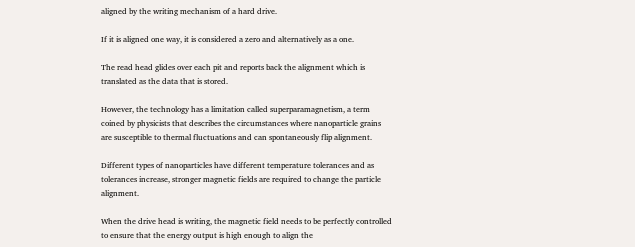aligned by the writing mechanism of a hard drive.

If it is aligned one way, it is considered a zero and alternatively as a one.

The read head glides over each pit and reports back the alignment which is translated as the data that is stored.

However, the technology has a limitation called superparamagnetism, a term coined by physicists that describes the circumstances where nanoparticle grains are susceptible to thermal fluctuations and can spontaneously flip alignment.

Different types of nanoparticles have different temperature tolerances and as tolerances increase, stronger magnetic fields are required to change the particle alignment.

When the drive head is writing, the magnetic field needs to be perfectly controlled to ensure that the energy output is high enough to align the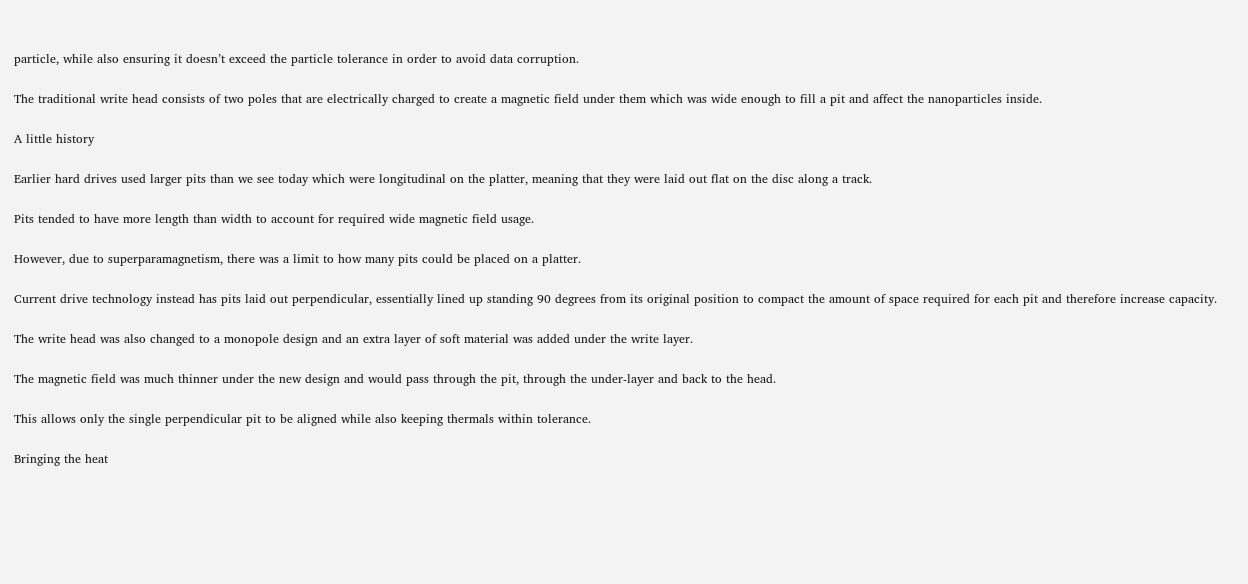particle, while also ensuring it doesn’t exceed the particle tolerance in order to avoid data corruption.

The traditional write head consists of two poles that are electrically charged to create a magnetic field under them which was wide enough to fill a pit and affect the nanoparticles inside.

A little history

Earlier hard drives used larger pits than we see today which were longitudinal on the platter, meaning that they were laid out flat on the disc along a track.

Pits tended to have more length than width to account for required wide magnetic field usage.

However, due to superparamagnetism, there was a limit to how many pits could be placed on a platter.

Current drive technology instead has pits laid out perpendicular, essentially lined up standing 90 degrees from its original position to compact the amount of space required for each pit and therefore increase capacity.

The write head was also changed to a monopole design and an extra layer of soft material was added under the write layer.

The magnetic field was much thinner under the new design and would pass through the pit, through the under-layer and back to the head.

This allows only the single perpendicular pit to be aligned while also keeping thermals within tolerance.

Bringing the heat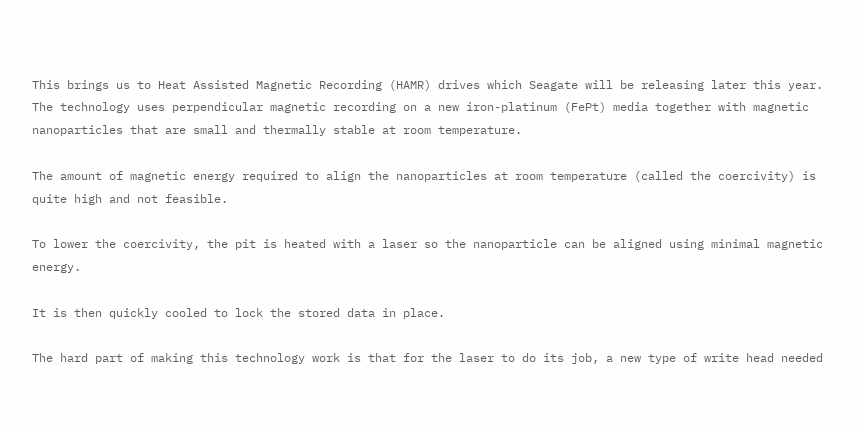This brings us to Heat Assisted Magnetic Recording (HAMR) drives which Seagate will be releasing later this year. The technology uses perpendicular magnetic recording on a new iron-platinum (FePt) media together with magnetic nanoparticles that are small and thermally stable at room temperature.

The amount of magnetic energy required to align the nanoparticles at room temperature (called the coercivity) is quite high and not feasible.

To lower the coercivity, the pit is heated with a laser so the nanoparticle can be aligned using minimal magnetic energy.

It is then quickly cooled to lock the stored data in place.

The hard part of making this technology work is that for the laser to do its job, a new type of write head needed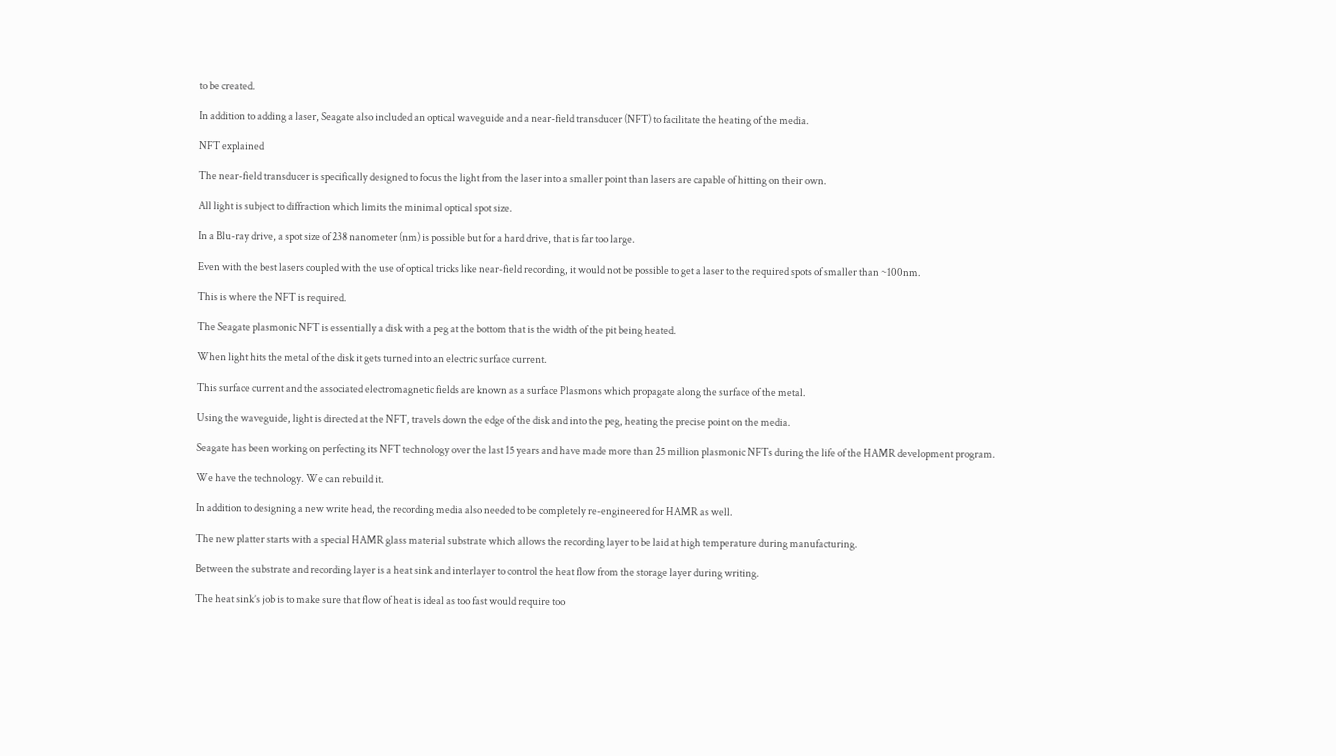to be created.

In addition to adding a laser, Seagate also included an optical waveguide and a near-field transducer (NFT) to facilitate the heating of the media.

NFT explained

The near-field transducer is specifically designed to focus the light from the laser into a smaller point than lasers are capable of hitting on their own.

All light is subject to diffraction which limits the minimal optical spot size.

In a Blu-ray drive, a spot size of 238 nanometer (nm) is possible but for a hard drive, that is far too large.

Even with the best lasers coupled with the use of optical tricks like near-field recording, it would not be possible to get a laser to the required spots of smaller than ~100nm.

This is where the NFT is required.

The Seagate plasmonic NFT is essentially a disk with a peg at the bottom that is the width of the pit being heated.

When light hits the metal of the disk it gets turned into an electric surface current.

This surface current and the associated electromagnetic fields are known as a surface Plasmons which propagate along the surface of the metal.

Using the waveguide, light is directed at the NFT, travels down the edge of the disk and into the peg, heating the precise point on the media.

Seagate has been working on perfecting its NFT technology over the last 15 years and have made more than 25 million plasmonic NFTs during the life of the HAMR development program.

We have the technology. We can rebuild it.

In addition to designing a new write head, the recording media also needed to be completely re-engineered for HAMR as well.

The new platter starts with a special HAMR glass material substrate which allows the recording layer to be laid at high temperature during manufacturing.

Between the substrate and recording layer is a heat sink and interlayer to control the heat flow from the storage layer during writing.

The heat sink’s job is to make sure that flow of heat is ideal as too fast would require too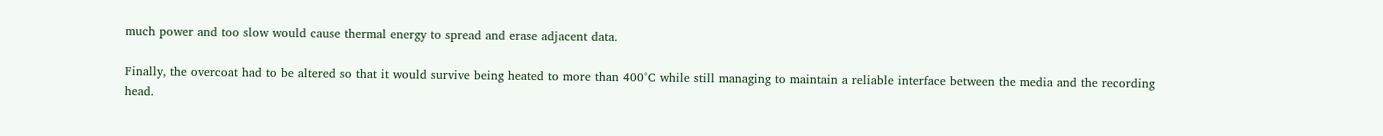much power and too slow would cause thermal energy to spread and erase adjacent data.

Finally, the overcoat had to be altered so that it would survive being heated to more than 400°C while still managing to maintain a reliable interface between the media and the recording head.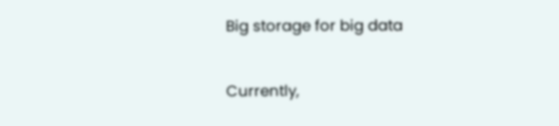Big storage for big data

Currently,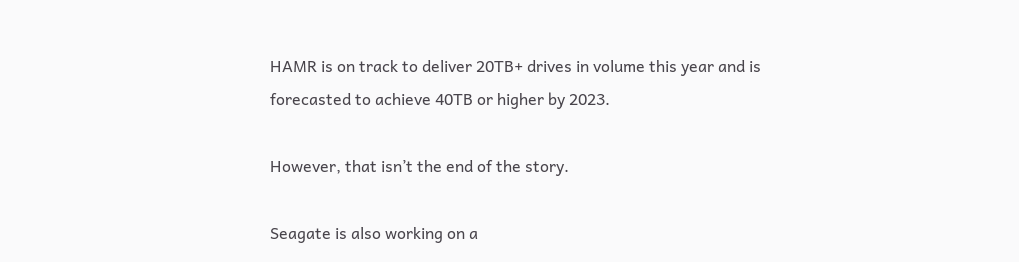HAMR is on track to deliver 20TB+ drives in volume this year and is forecasted to achieve 40TB or higher by 2023.

However, that isn’t the end of the story.

Seagate is also working on a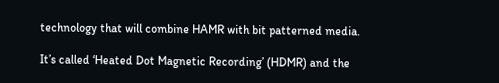technology that will combine HAMR with bit patterned media.

It’s called ‘Heated Dot Magnetic Recording’ (HDMR) and the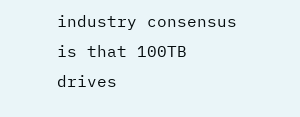industry consensus is that 100TB drives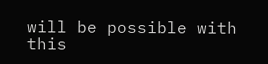will be possible with this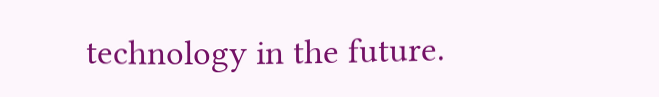technology in the future.